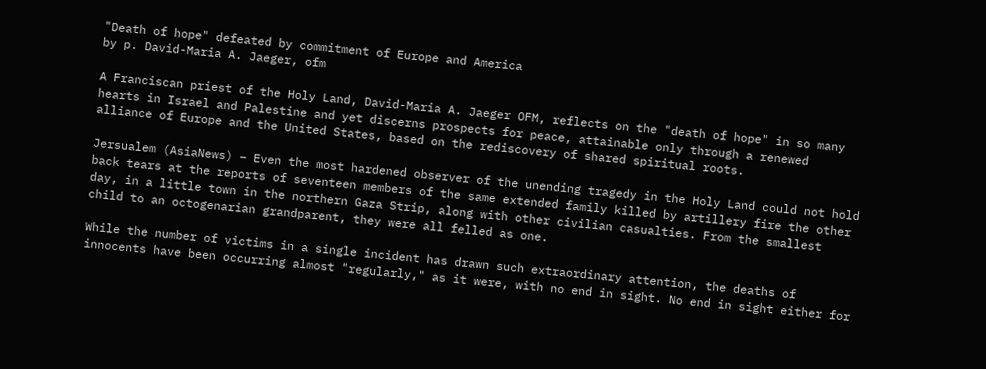"Death of hope" defeated by commitment of Europe and America
by p. David-Maria A. Jaeger, ofm

A Franciscan priest of the Holy Land, David-Maria A. Jaeger OFM, reflects on the "death of hope" in so many hearts in Israel and Palestine and yet discerns prospects for peace, attainable only through a renewed alliance of Europe and the United States, based on the rediscovery of shared spiritual roots.

Jersualem (AsiaNews) – Even the most hardened observer of the unending tragedy in the Holy Land could not hold back tears at the reports of seventeen members of the same extended family killed by artillery fire the other day, in a little town in the northern Gaza Strip, along with other civilian casualties. From the smallest child to an octogenarian grandparent, they were all felled as one.

While the number of victims in a single incident has drawn such extraordinary attention, the deaths of innocents have been occurring almost "regularly," as it were, with no end in sight. No end in sight either for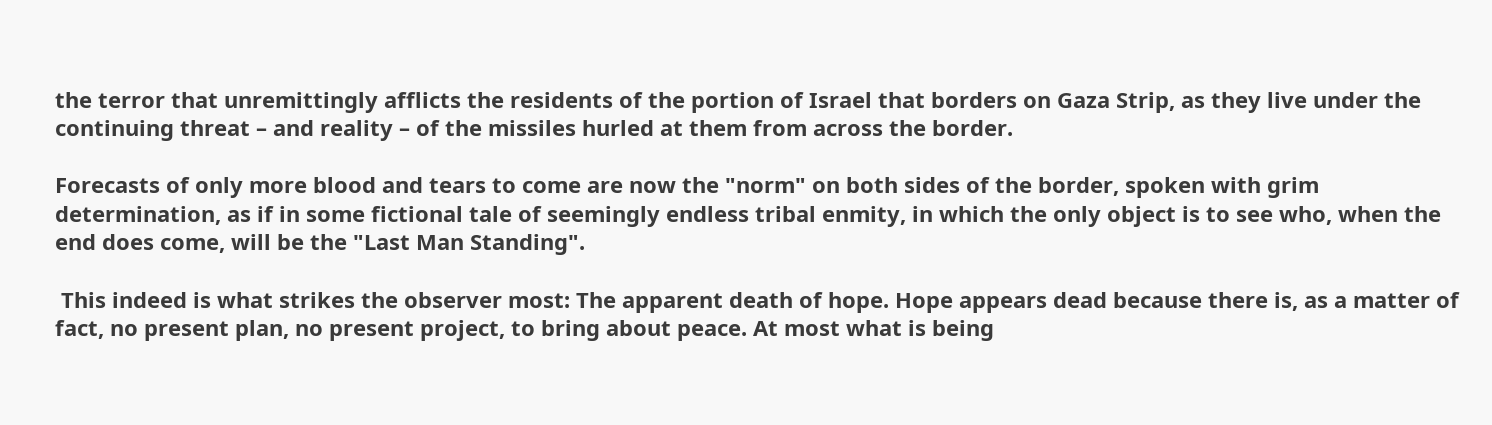the terror that unremittingly afflicts the residents of the portion of Israel that borders on Gaza Strip, as they live under the continuing threat – and reality – of the missiles hurled at them from across the border.

Forecasts of only more blood and tears to come are now the "norm" on both sides of the border, spoken with grim determination, as if in some fictional tale of seemingly endless tribal enmity, in which the only object is to see who, when the end does come, will be the "Last Man Standing".

 This indeed is what strikes the observer most: The apparent death of hope. Hope appears dead because there is, as a matter of fact, no present plan, no present project, to bring about peace. At most what is being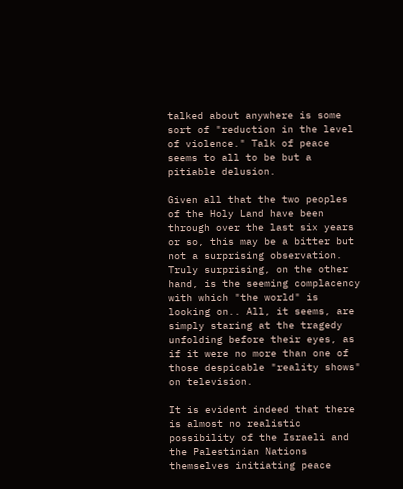talked about anywhere is some sort of "reduction in the level of violence." Talk of peace seems to all to be but a pitiable delusion.

Given all that the two peoples of the Holy Land have been through over the last six years or so, this may be a bitter but not a surprising observation. Truly surprising, on the other hand, is the seeming complacency with which "the world" is looking on.. All, it seems, are simply staring at the tragedy unfolding before their eyes, as if it were no more than one of those despicable "reality shows" on television.

It is evident indeed that there is almost no realistic possibility of the Israeli and the Palestinian Nations themselves initiating peace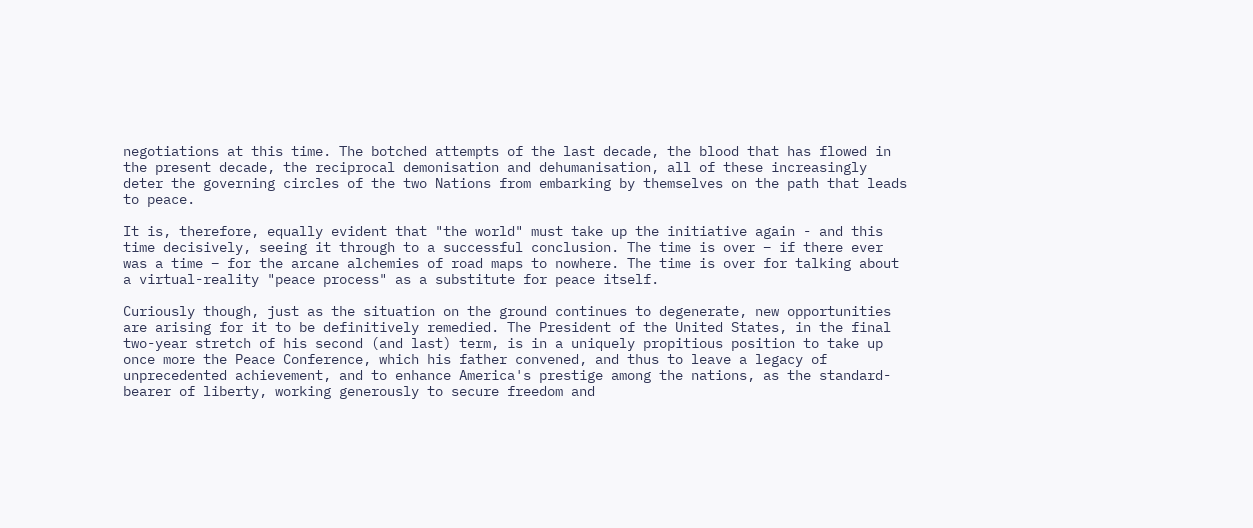negotiations at this time. The botched attempts of the last decade, the blood that has flowed in the present decade, the reciprocal demonisation and dehumanisation, all of these increasingly deter the governing circles of the two Nations from embarking by themselves on the path that leads to peace.

It is, therefore, equally evident that "the world" must take up the initiative again - and this time decisively, seeing it through to a successful conclusion. The time is over – if there ever was a time – for the arcane alchemies of road maps to nowhere. The time is over for talking about a virtual-reality "peace process" as a substitute for peace itself.

Curiously though, just as the situation on the ground continues to degenerate, new opportunities are arising for it to be definitively remedied. The President of the United States, in the final two-year stretch of his second (and last) term, is in a uniquely propitious position to take up once more the Peace Conference, which his father convened, and thus to leave a legacy of unprecedented achievement, and to enhance America's prestige among the nations, as the standard-bearer of liberty, working generously to secure freedom and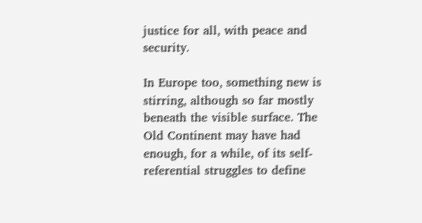justice for all, with peace and security.

In Europe too, something new is stirring, although so far mostly beneath the visible surface. The Old Continent may have had enough, for a while, of its self-referential struggles to define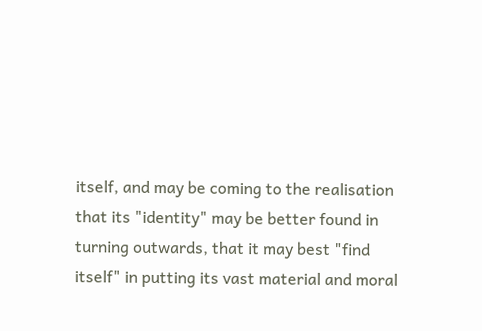itself, and may be coming to the realisation that its "identity" may be better found in turning outwards, that it may best "find itself" in putting its vast material and moral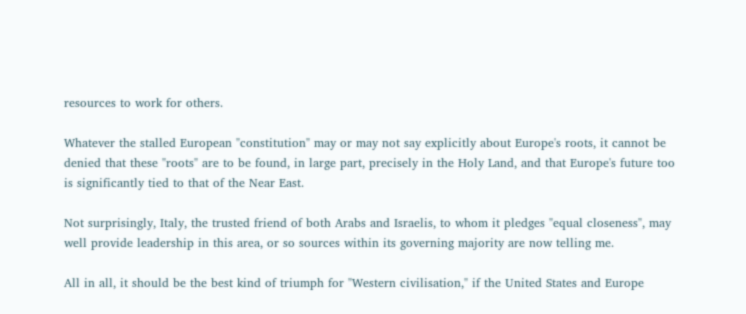resources to work for others.

Whatever the stalled European "constitution" may or may not say explicitly about Europe's roots, it cannot be denied that these "roots" are to be found, in large part, precisely in the Holy Land, and that Europe's future too is significantly tied to that of the Near East.

Not surprisingly, Italy, the trusted friend of both Arabs and Israelis, to whom it pledges "equal closeness", may well provide leadership in this area, or so sources within its governing majority are now telling me.

All in all, it should be the best kind of triumph for "Western civilisation," if the United States and Europe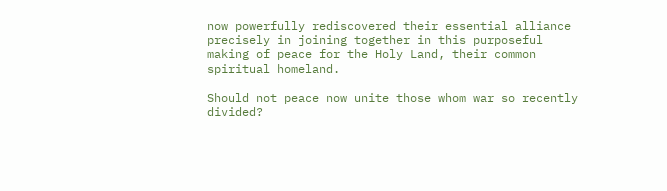now powerfully rediscovered their essential alliance precisely in joining together in this purposeful making of peace for the Holy Land, their common spiritual homeland.

Should not peace now unite those whom war so recently divided?